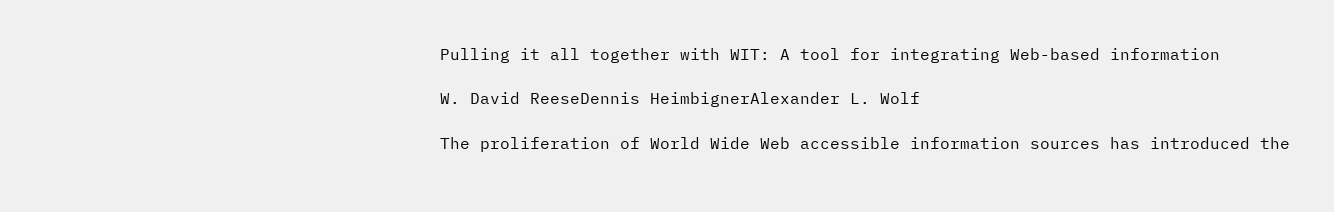Pulling it all together with WIT: A tool for integrating Web-based information

W. David ReeseDennis HeimbignerAlexander L. Wolf

The proliferation of World Wide Web accessible information sources has introduced the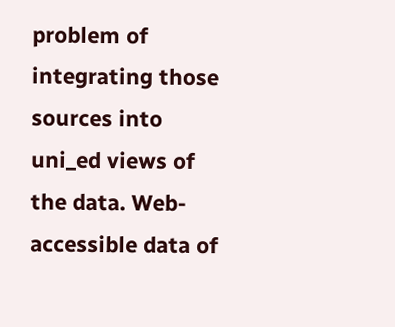problem of integrating those sources into uni_ed views of the data. Web-accessible data of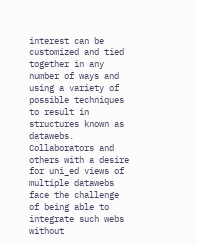interest can be customized and tied together in any number of ways and using a variety of possible techniques to result in structures known as datawebs. Collaborators and others with a desire for uni_ed views of multiple datawebs face the challenge of being able to integrate such webs without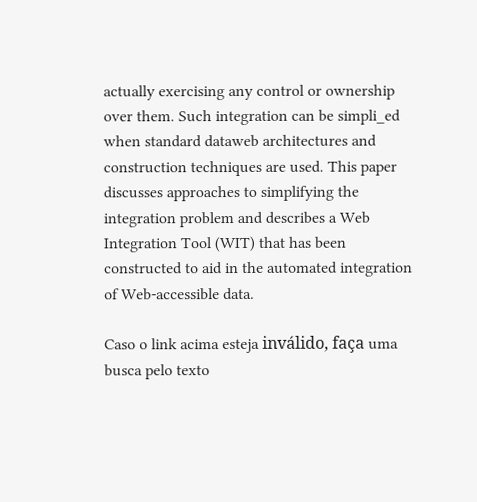actually exercising any control or ownership over them. Such integration can be simpli_ed when standard dataweb architectures and construction techniques are used. This paper discusses approaches to simplifying the integration problem and describes a Web Integration Tool (WIT) that has been constructed to aid in the automated integration of Web-accessible data.

Caso o link acima esteja inválido, faça uma busca pelo texto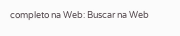completo na Web: Buscar na Web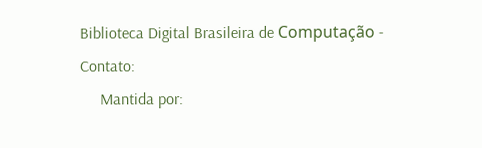Biblioteca Digital Brasileira de Computação - Contato:
     Mantida por: